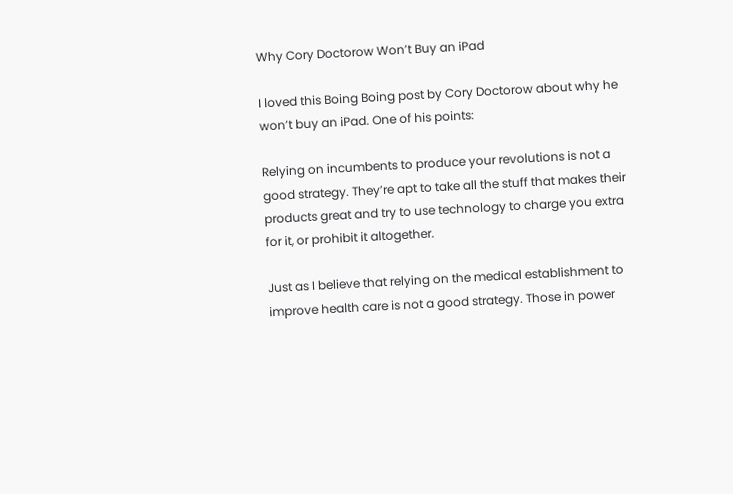Why Cory Doctorow Won’t Buy an iPad

I loved this Boing Boing post by Cory Doctorow about why he won’t buy an iPad. One of his points:

Relying on incumbents to produce your revolutions is not a good strategy. They’re apt to take all the stuff that makes their products great and try to use technology to charge you extra for it, or prohibit it altogether.

Just as I believe that relying on the medical establishment to improve health care is not a good strategy. Those in power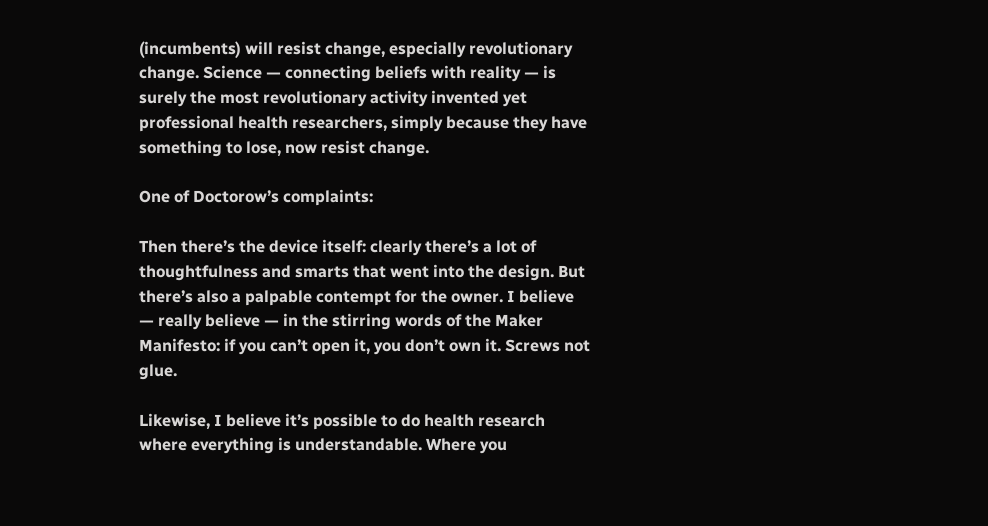(incumbents) will resist change, especially revolutionary change. Science — connecting beliefs with reality — is surely the most revolutionary activity invented yet professional health researchers, simply because they have something to lose, now resist change.

One of Doctorow’s complaints:

Then there’s the device itself: clearly there’s a lot of thoughtfulness and smarts that went into the design. But there’s also a palpable contempt for the owner. I believe — really believe — in the stirring words of the Maker Manifesto: if you can’t open it, you don’t own it. Screws not glue.

Likewise, I believe it’s possible to do health research where everything is understandable. Where you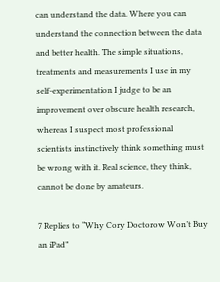can understand the data. Where you can understand the connection between the data and better health. The simple situations, treatments and measurements I use in my self-experimentation I judge to be an improvement over obscure health research, whereas I suspect most professional scientists instinctively think something must be wrong with it. Real science, they think, cannot be done by amateurs.

7 Replies to “Why Cory Doctorow Won’t Buy an iPad”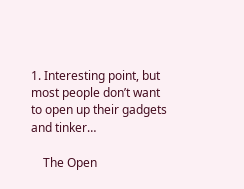1. Interesting point, but most people don’t want to open up their gadgets and tinker…

    The Open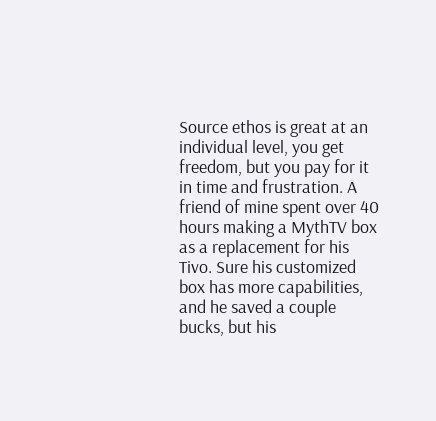Source ethos is great at an individual level, you get freedom, but you pay for it in time and frustration. A friend of mine spent over 40 hours making a MythTV box as a replacement for his Tivo. Sure his customized box has more capabilities, and he saved a couple bucks, but his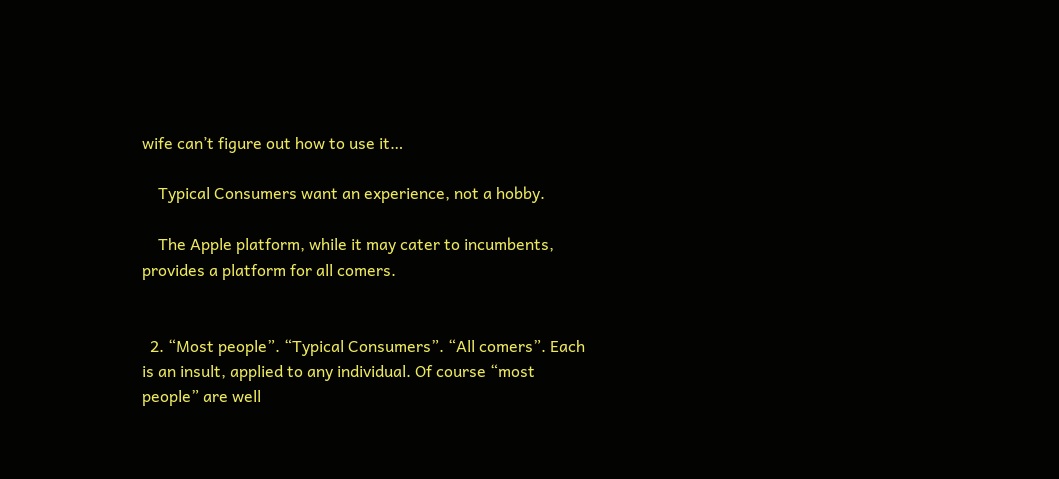wife can’t figure out how to use it…

    Typical Consumers want an experience, not a hobby.

    The Apple platform, while it may cater to incumbents, provides a platform for all comers.


  2. “Most people”. “Typical Consumers”. “All comers”. Each is an insult, applied to any individual. Of course “most people” are well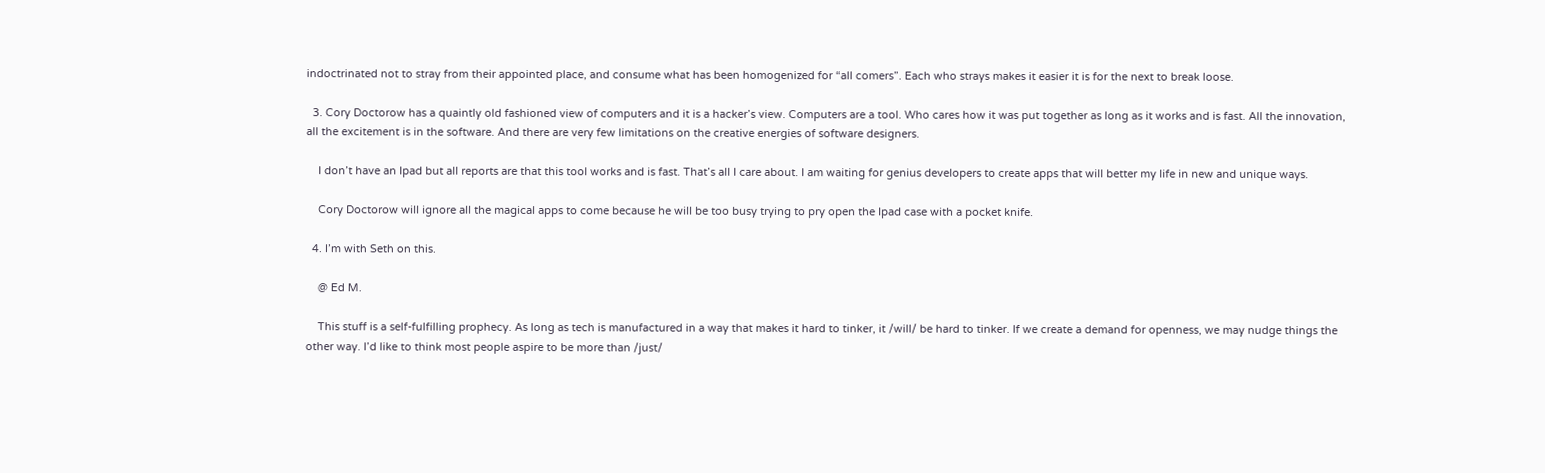indoctrinated not to stray from their appointed place, and consume what has been homogenized for “all comers”. Each who strays makes it easier it is for the next to break loose.

  3. Cory Doctorow has a quaintly old fashioned view of computers and it is a hacker’s view. Computers are a tool. Who cares how it was put together as long as it works and is fast. All the innovation, all the excitement is in the software. And there are very few limitations on the creative energies of software designers.

    I don’t have an Ipad but all reports are that this tool works and is fast. That’s all I care about. I am waiting for genius developers to create apps that will better my life in new and unique ways.

    Cory Doctorow will ignore all the magical apps to come because he will be too busy trying to pry open the Ipad case with a pocket knife.

  4. I’m with Seth on this.

    @ Ed M.

    This stuff is a self-fulfilling prophecy. As long as tech is manufactured in a way that makes it hard to tinker, it /will/ be hard to tinker. If we create a demand for openness, we may nudge things the other way. I’d like to think most people aspire to be more than /just/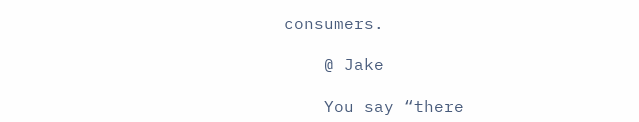consumers.

    @ Jake

    You say “there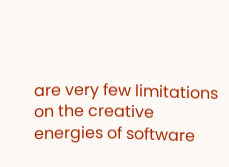are very few limitations on the creative energies of software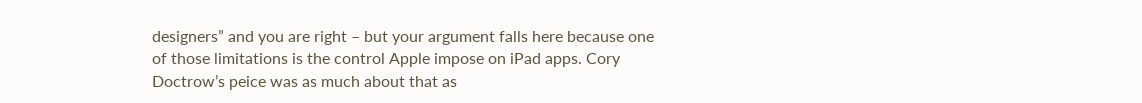designers” and you are right – but your argument falls here because one of those limitations is the control Apple impose on iPad apps. Cory Doctrow’s peice was as much about that as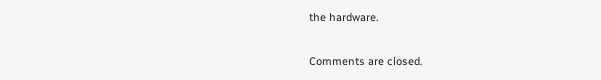the hardware.

Comments are closed.